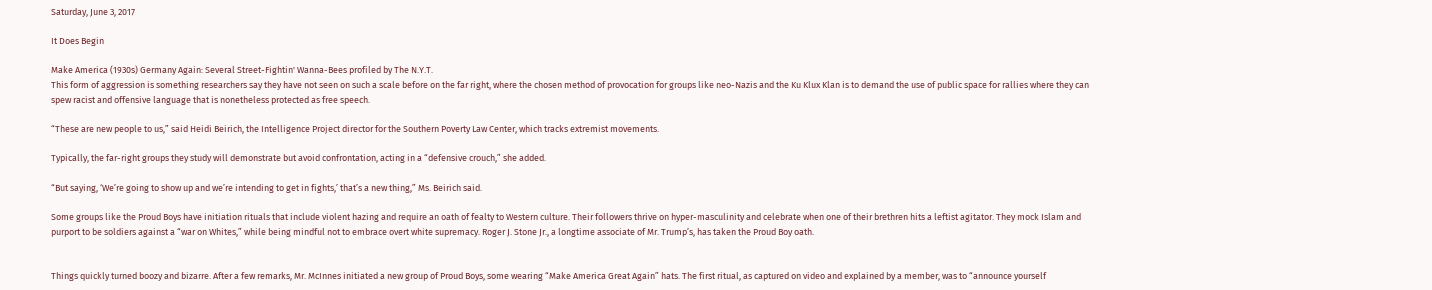Saturday, June 3, 2017

It Does Begin

Make America (1930s) Germany Again: Several Street-Fightin' Wanna-Bees profiled by The N.Y.T.
This form of aggression is something researchers say they have not seen on such a scale before on the far right, where the chosen method of provocation for groups like neo-Nazis and the Ku Klux Klan is to demand the use of public space for rallies where they can spew racist and offensive language that is nonetheless protected as free speech.

“These are new people to us,” said Heidi Beirich, the Intelligence Project director for the Southern Poverty Law Center, which tracks extremist movements.

Typically, the far-right groups they study will demonstrate but avoid confrontation, acting in a “defensive crouch,” she added.

“But saying, ‘We’re going to show up and we’re intending to get in fights,’ that’s a new thing,” Ms. Beirich said.

Some groups like the Proud Boys have initiation rituals that include violent hazing and require an oath of fealty to Western culture. Their followers thrive on hyper-masculinity and celebrate when one of their brethren hits a leftist agitator. They mock Islam and purport to be soldiers against a “war on Whites,” while being mindful not to embrace overt white supremacy. Roger J. Stone Jr., a longtime associate of Mr. Trump’s, has taken the Proud Boy oath.


Things quickly turned boozy and bizarre. After a few remarks, Mr. McInnes initiated a new group of Proud Boys, some wearing “Make America Great Again” hats. The first ritual, as captured on video and explained by a member, was to “announce yourself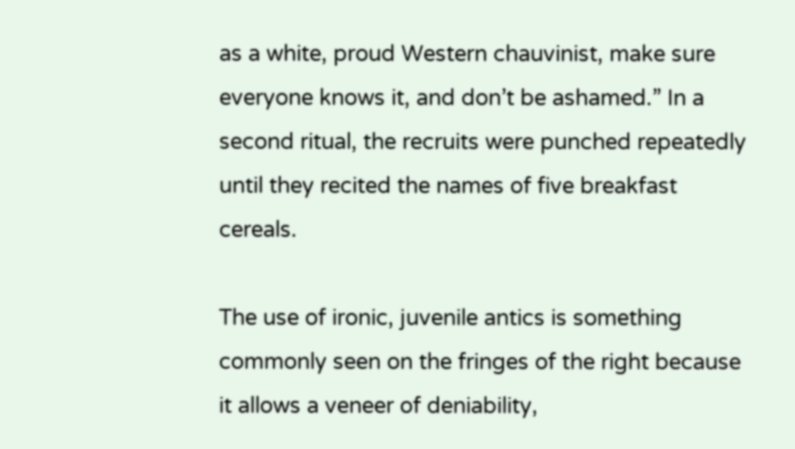as a white, proud Western chauvinist, make sure everyone knows it, and don’t be ashamed.” In a second ritual, the recruits were punched repeatedly until they recited the names of five breakfast cereals.

The use of ironic, juvenile antics is something commonly seen on the fringes of the right because it allows a veneer of deniability,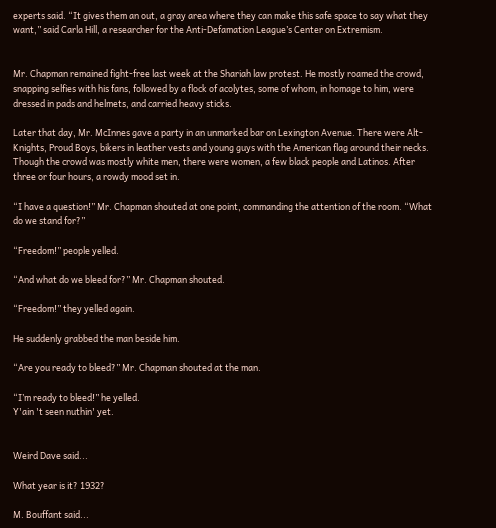experts said. “It gives them an out, a gray area where they can make this safe space to say what they want,” said Carla Hill, a researcher for the Anti-Defamation League’s Center on Extremism.


Mr. Chapman remained fight-free last week at the Shariah law protest. He mostly roamed the crowd, snapping selfies with his fans, followed by a flock of acolytes, some of whom, in homage to him, were dressed in pads and helmets, and carried heavy sticks.

Later that day, Mr. McInnes gave a party in an unmarked bar on Lexington Avenue. There were Alt-Knights, Proud Boys, bikers in leather vests and young guys with the American flag around their necks. Though the crowd was mostly white men, there were women, a few black people and Latinos. After three or four hours, a rowdy mood set in.

“I have a question!” Mr. Chapman shouted at one point, commanding the attention of the room. “What do we stand for?”

“Freedom!” people yelled.

“And what do we bleed for?” Mr. Chapman shouted.

“Freedom!” they yelled again.

He suddenly grabbed the man beside him.

“Are you ready to bleed?” Mr. Chapman shouted at the man.

“I’m ready to bleed!” he yelled.
Y'ain 't seen nuthin' yet.


Weird Dave said...

What year is it? 1932?

M. Bouffant said...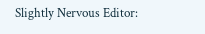Slightly Nervous Editor: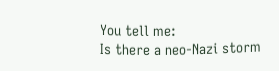You tell me:
Is there a neo-Nazi storm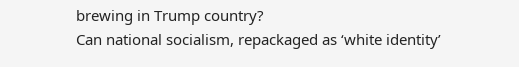brewing in Trump country?
Can national socialism, repackaged as ‘white identity’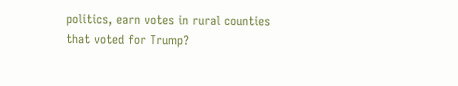politics, earn votes in rural counties that voted for Trump?